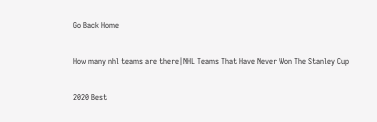Go Back Home

How many nhl teams are there|NHL Teams That Have Never Won The Stanley Cup

2020 Best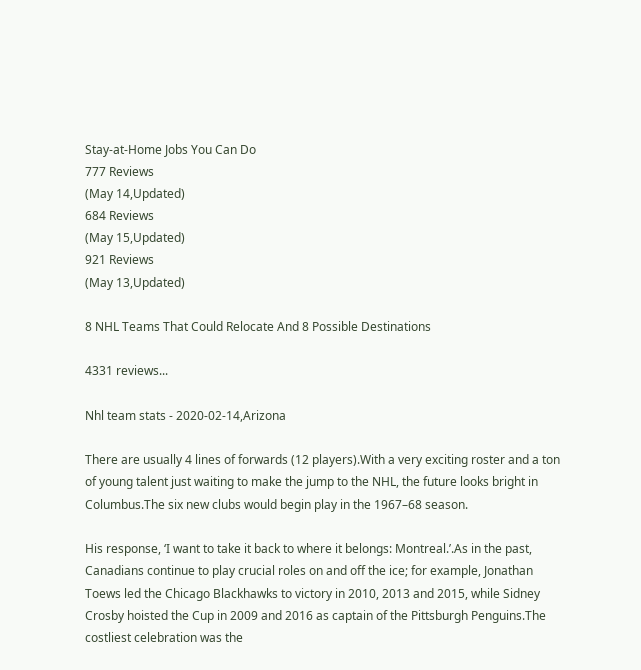Stay-at-Home Jobs You Can Do
777 Reviews
(May 14,Updated)
684 Reviews
(May 15,Updated)
921 Reviews
(May 13,Updated)

8 NHL Teams That Could Relocate And 8 Possible Destinations

4331 reviews...

Nhl team stats - 2020-02-14,Arizona

There are usually 4 lines of forwards (12 players).With a very exciting roster and a ton of young talent just waiting to make the jump to the NHL, the future looks bright in Columbus.The six new clubs would begin play in the 1967–68 season.

His response, ‘I want to take it back to where it belongs: Montreal.’.As in the past, Canadians continue to play crucial roles on and off the ice; for example, Jonathan Toews led the Chicago Blackhawks to victory in 2010, 2013 and 2015, while Sidney Crosby hoisted the Cup in 2009 and 2016 as captain of the Pittsburgh Penguins.The costliest celebration was the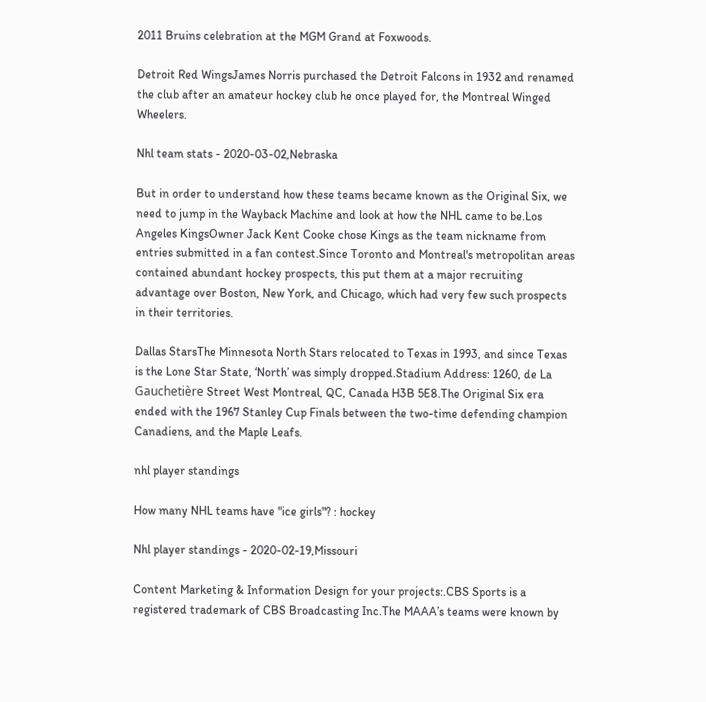2011 Bruins celebration at the MGM Grand at Foxwoods.

Detroit Red WingsJames Norris purchased the Detroit Falcons in 1932 and renamed the club after an amateur hockey club he once played for, the Montreal Winged Wheelers.

Nhl team stats - 2020-03-02,Nebraska

But in order to understand how these teams became known as the Original Six, we need to jump in the Wayback Machine and look at how the NHL came to be.Los Angeles KingsOwner Jack Kent Cooke chose Kings as the team nickname from entries submitted in a fan contest.Since Toronto and Montreal's metropolitan areas contained abundant hockey prospects, this put them at a major recruiting advantage over Boston, New York, and Chicago, which had very few such prospects in their territories.

Dallas StarsThe Minnesota North Stars relocated to Texas in 1993, and since Texas is the Lone Star State, ‘North’ was simply dropped.Stadium Address: 1260, de La Gauchetière Street West Montreal, QC, Canada H3B 5E8.The Original Six era ended with the 1967 Stanley Cup Finals between the two-time defending champion Canadiens, and the Maple Leafs.

nhl player standings

How many NHL teams have "ice girls"? : hockey

Nhl player standings - 2020-02-19,Missouri

Content Marketing & Information Design for your projects:.CBS Sports is a registered trademark of CBS Broadcasting Inc.The MAAA’s teams were known by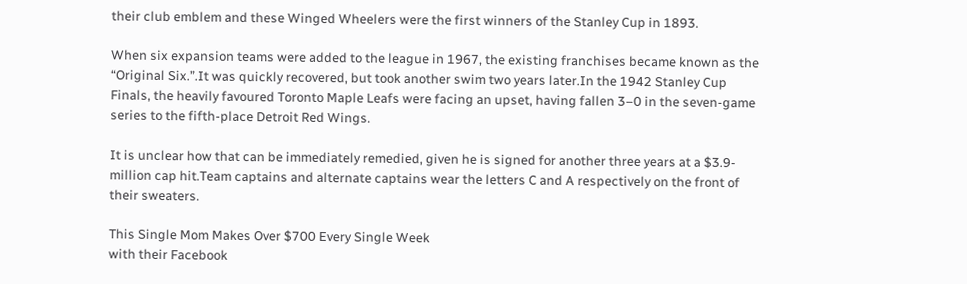their club emblem and these Winged Wheelers were the first winners of the Stanley Cup in 1893.

When six expansion teams were added to the league in 1967, the existing franchises became known as the “Original Six.”.It was quickly recovered, but took another swim two years later.In the 1942 Stanley Cup Finals, the heavily favoured Toronto Maple Leafs were facing an upset, having fallen 3–0 in the seven-game series to the fifth-place Detroit Red Wings.

It is unclear how that can be immediately remedied, given he is signed for another three years at a $3.9-million cap hit.Team captains and alternate captains wear the letters C and A respectively on the front of their sweaters.

This Single Mom Makes Over $700 Every Single Week
with their Facebook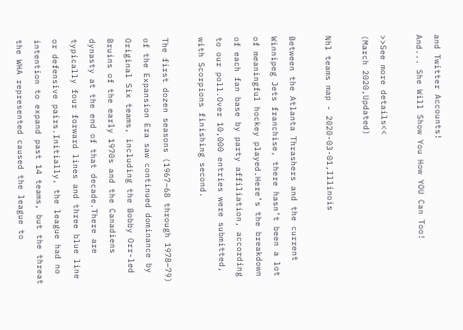and Twitter Accounts!
And... She Will Show You How YOU Can Too!

>>See more details<<
(March 2020,Updated)

Nhl teams map - 2020-03-01,Illinois

Between the Atlanta Thrashers and the current Winnipeg Jets franchise, there hasn’t been a lot of meaningful hockey played.Here’s the breakdown of each fan base by party affiliation, according to our poll.Over 10,000 entries were submitted, with Scorpions finishing second.

The first dozen seasons (1967–68 through 1978–79) of the Expansion Era saw continued dominance by Original Six teams, including the Bobby Orr-led Bruins of the early 1970s and the Canadiens dynasty at the end of that decade.There are typically four forward lines and three blue line or defensive pairs.Initially, the league had no intention to expand past 14 teams, but the threat the WHA represented caused the league to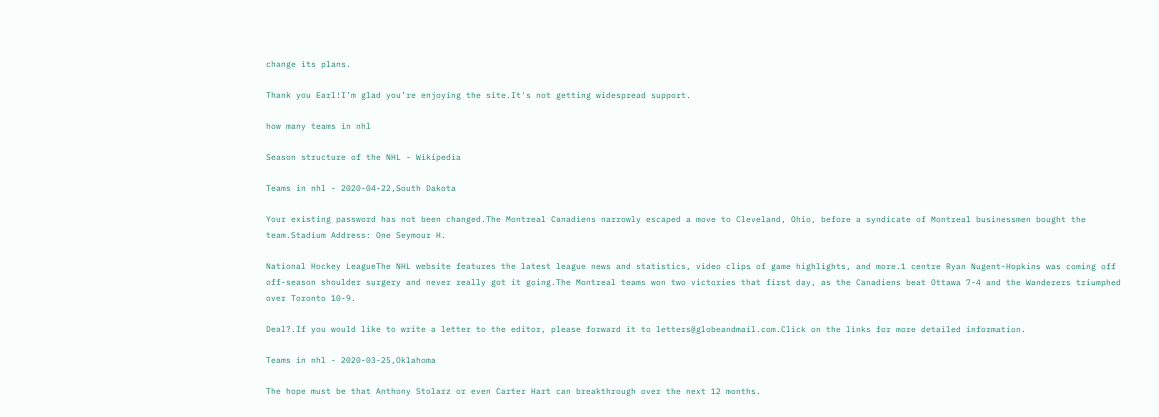change its plans.

Thank you Earl!I’m glad you’re enjoying the site.It's not getting widespread support.

how many teams in nhl

Season structure of the NHL - Wikipedia

Teams in nhl - 2020-04-22,South Dakota

Your existing password has not been changed.The Montreal Canadiens narrowly escaped a move to Cleveland, Ohio, before a syndicate of Montreal businessmen bought the team.Stadium Address: One Seymour H.

National Hockey LeagueThe NHL website features the latest league news and statistics, video clips of game highlights, and more.1 centre Ryan Nugent-Hopkins was coming off off-season shoulder surgery and never really got it going.The Montreal teams won two victories that first day, as the Canadiens beat Ottawa 7-4 and the Wanderers triumphed over Toronto 10-9.

Deal?.If you would like to write a letter to the editor, please forward it to letters@globeandmail.com.Click on the links for more detailed information.

Teams in nhl - 2020-03-25,Oklahoma

The hope must be that Anthony Stolarz or even Carter Hart can breakthrough over the next 12 months.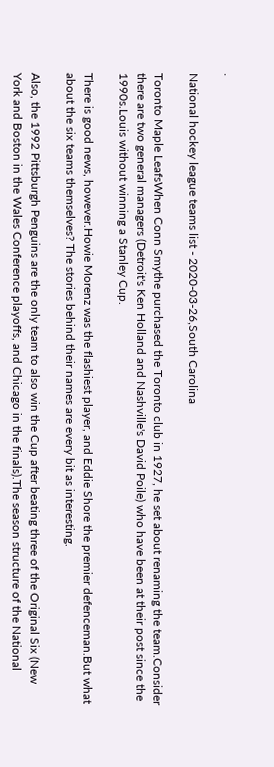.

National hockey league teams list - 2020-03-26,South Carolina

Toronto Maple LeafsWhen Conn Smythe purchased the Toronto club in 1927, he set about renaming the team.Consider there are two general managers (Detroit's Ken Holland and Nashville's David Poile) who have been at their post since the 1990s.Louis without winning a Stanley Cup.

There is good news, however.Howie Morenz was the flashiest player, and Eddie Shore the premier defenceman.But what about the six teams themselves? The stories behind their names are every bit as interesting.

Also, the 1992 Pittsburgh Penguins are the only team to also win the Cup after beating three of the Original Six (New York and Boston in the Wales Conference playoffs, and Chicago in the finals).The season structure of the National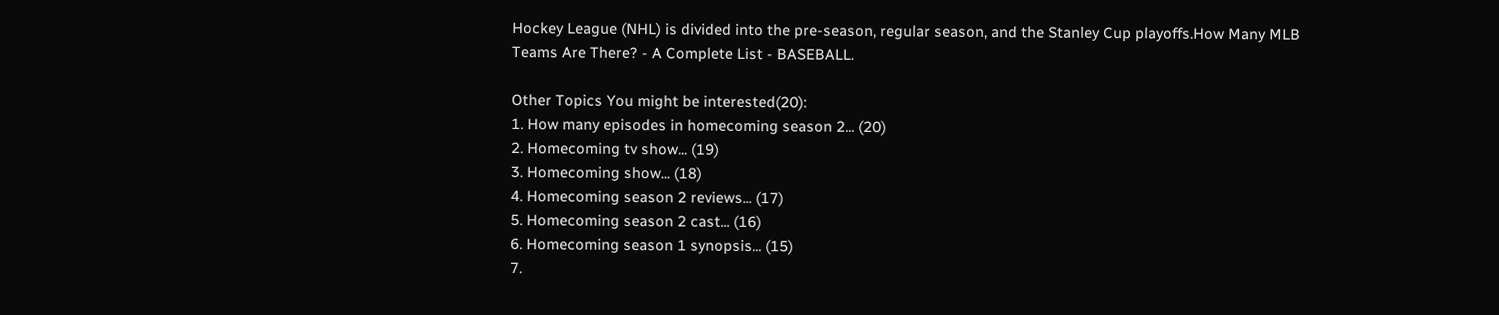Hockey League (NHL) is divided into the pre-season, regular season, and the Stanley Cup playoffs.How Many MLB Teams Are There? - A Complete List - BASEBALL.

Other Topics You might be interested(20):
1. How many episodes in homecoming season 2... (20)
2. Homecoming tv show... (19)
3. Homecoming show... (18)
4. Homecoming season 2 reviews... (17)
5. Homecoming season 2 cast... (16)
6. Homecoming season 1 synopsis... (15)
7.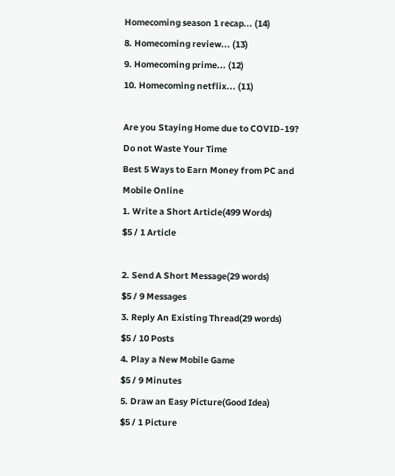Homecoming season 1 recap... (14)
8. Homecoming review... (13)
9. Homecoming prime... (12)
10. Homecoming netflix... (11)

Are you Staying Home due to COVID-19?
Do not Waste Your Time
Best 5 Ways to Earn Money from PC and Mobile Online
1. Write a Short Article(499 Words)
$5 / 1 Article

2. Send A Short Message(29 words)
$5 / 9 Messages
3. Reply An Existing Thread(29 words)
$5 / 10 Posts
4. Play a New Mobile Game
$5 / 9 Minutes
5. Draw an Easy Picture(Good Idea)
$5 / 1 Picture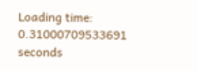Loading time: 0.31000709533691 seconds